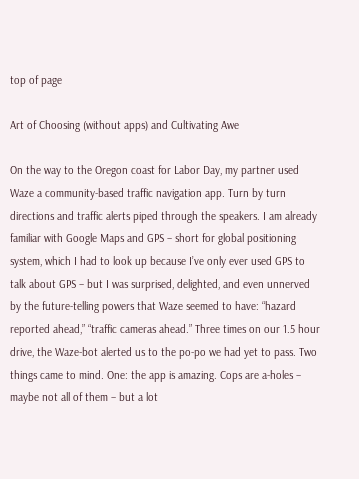top of page

Art of Choosing (without apps) and Cultivating Awe

On the way to the Oregon coast for Labor Day, my partner used Waze a community-based traffic navigation app. Turn by turn directions and traffic alerts piped through the speakers. I am already familiar with Google Maps and GPS – short for global positioning system, which I had to look up because I’ve only ever used GPS to talk about GPS – but I was surprised, delighted, and even unnerved by the future-telling powers that Waze seemed to have: “hazard reported ahead,” “traffic cameras ahead.” Three times on our 1.5 hour drive, the Waze-bot alerted us to the po-po we had yet to pass. Two things came to mind. One: the app is amazing. Cops are a-holes – maybe not all of them – but a lot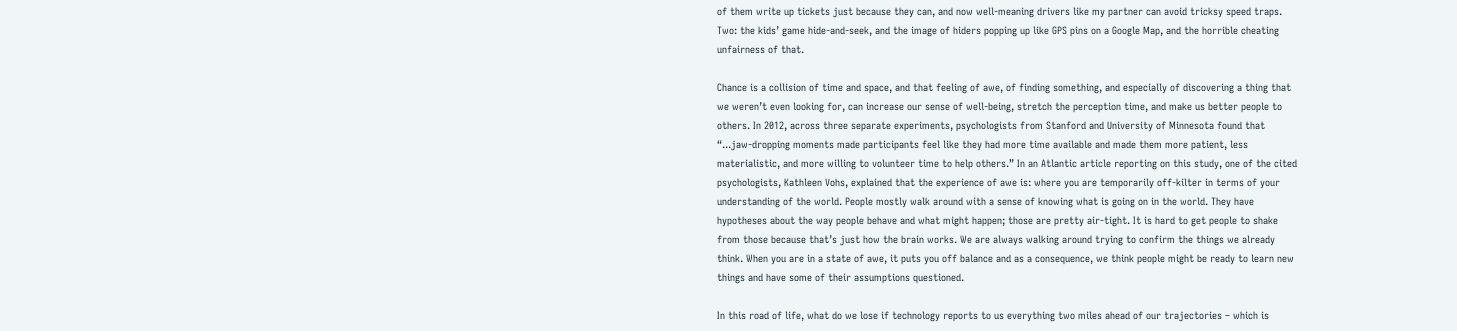of them write up tickets just because they can, and now well-meaning drivers like my partner can avoid tricksy speed traps. Two: the kids’ game hide-and-seek, and the image of hiders popping up like GPS pins on a Google Map, and the horrible cheating unfairness of that.

Chance is a collision of time and space, and that feeling of awe, of finding something, and especially of discovering a thing that we weren’t even looking for, can increase our sense of well-being, stretch the perception time, and make us better people to others. In 2012, across three separate experiments, psychologists from Stanford and University of Minnesota found that “...jaw-dropping moments made participants feel like they had more time available and made them more patient, less materialistic, and more willing to volunteer time to help others.” In an Atlantic article reporting on this study, one of the cited psychologists, Kathleen Vohs, explained that the experience of awe is: where you are temporarily off-kilter in terms of your understanding of the world. People mostly walk around with a sense of knowing what is going on in the world. They have hypotheses about the way people behave and what might happen; those are pretty air-tight. It is hard to get people to shake from those because that’s just how the brain works. We are always walking around trying to confirm the things we already think. When you are in a state of awe, it puts you off balance and as a consequence, we think people might be ready to learn new things and have some of their assumptions questioned.

In this road of life, what do we lose if technology reports to us everything two miles ahead of our trajectories – which is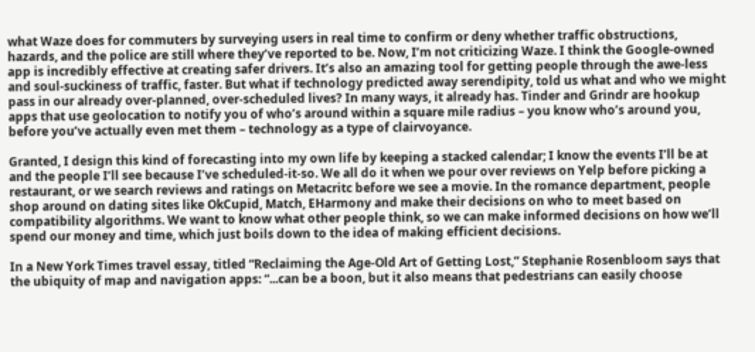what Waze does for commuters by surveying users in real time to confirm or deny whether traffic obstructions, hazards, and the police are still where they’ve reported to be. Now, I’m not criticizing Waze. I think the Google-owned app is incredibly effective at creating safer drivers. It’s also an amazing tool for getting people through the awe-less and soul-suckiness of traffic, faster. But what if technology predicted away serendipity, told us what and who we might pass in our already over-planned, over-scheduled lives? In many ways, it already has. Tinder and Grindr are hookup apps that use geolocation to notify you of who’s around within a square mile radius – you know who’s around you, before you’ve actually even met them – technology as a type of clairvoyance.

Granted, I design this kind of forecasting into my own life by keeping a stacked calendar; I know the events I’ll be at and the people I’ll see because I’ve scheduled-it-so. We all do it when we pour over reviews on Yelp before picking a restaurant, or we search reviews and ratings on Metacritc before we see a movie. In the romance department, people shop around on dating sites like OkCupid, Match, EHarmony and make their decisions on who to meet based on compatibility algorithms. We want to know what other people think, so we can make informed decisions on how we’ll spend our money and time, which just boils down to the idea of making efficient decisions.

In a New York Times travel essay, titled “Reclaiming the Age-Old Art of Getting Lost,” Stephanie Rosenbloom says that the ubiquity of map and navigation apps: “...can be a boon, but it also means that pedestrians can easily choose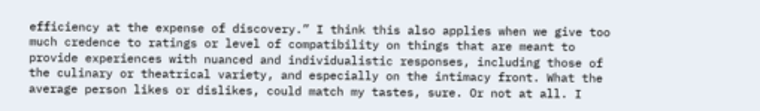efficiency at the expense of discovery.” I think this also applies when we give too much credence to ratings or level of compatibility on things that are meant to provide experiences with nuanced and individualistic responses, including those of the culinary or theatrical variety, and especially on the intimacy front. What the average person likes or dislikes, could match my tastes, sure. Or not at all. I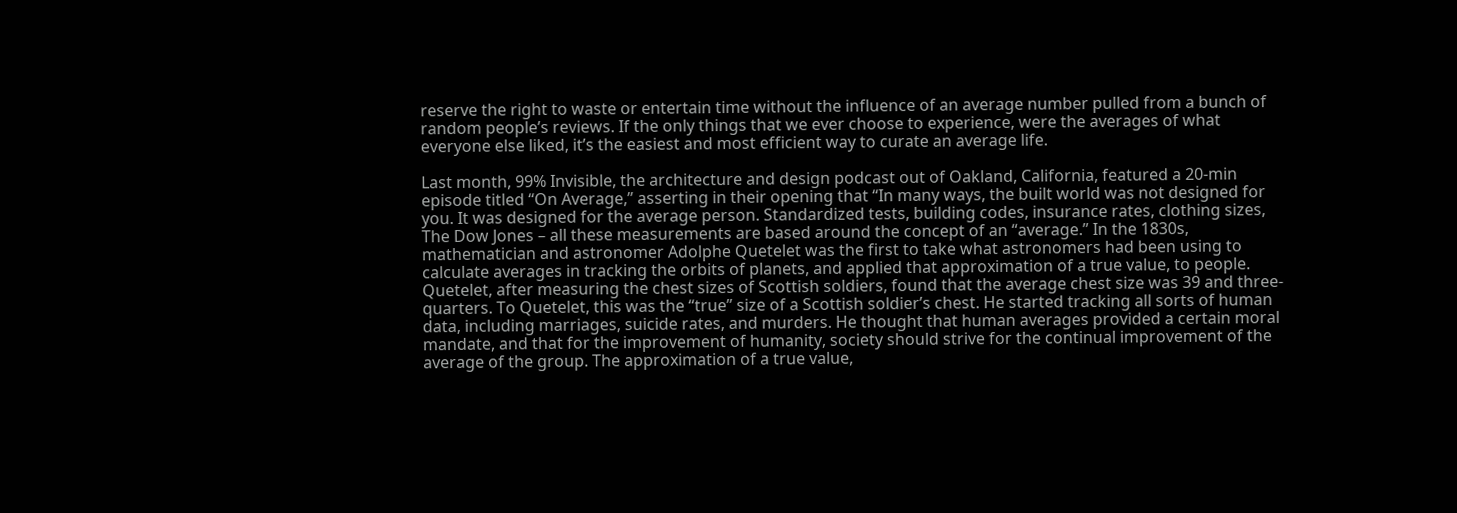reserve the right to waste or entertain time without the influence of an average number pulled from a bunch of random people’s reviews. If the only things that we ever choose to experience, were the averages of what everyone else liked, it’s the easiest and most efficient way to curate an average life.

Last month, 99% Invisible, the architecture and design podcast out of Oakland, California, featured a 20-min episode titled “On Average,” asserting in their opening that “In many ways, the built world was not designed for you. It was designed for the average person. Standardized tests, building codes, insurance rates, clothing sizes, The Dow Jones – all these measurements are based around the concept of an “average.” In the 1830s, mathematician and astronomer Adolphe Quetelet was the first to take what astronomers had been using to calculate averages in tracking the orbits of planets, and applied that approximation of a true value, to people. Quetelet, after measuring the chest sizes of Scottish soldiers, found that the average chest size was 39 and three-quarters. To Quetelet, this was the “true” size of a Scottish soldier’s chest. He started tracking all sorts of human data, including marriages, suicide rates, and murders. He thought that human averages provided a certain moral mandate, and that for the improvement of humanity, society should strive for the continual improvement of the average of the group. The approximation of a true value,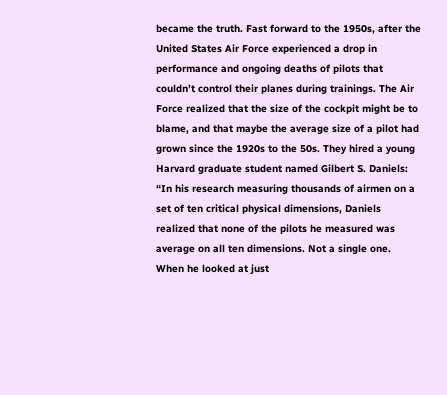became the truth. Fast forward to the 1950s, after the United States Air Force experienced a drop in performance and ongoing deaths of pilots that couldn’t control their planes during trainings. The Air Force realized that the size of the cockpit might be to blame, and that maybe the average size of a pilot had grown since the 1920s to the 50s. They hired a young Harvard graduate student named Gilbert S. Daniels: “In his research measuring thousands of airmen on a set of ten critical physical dimensions, Daniels realized that none of the pilots he measured was average on all ten dimensions. Not a single one. When he looked at just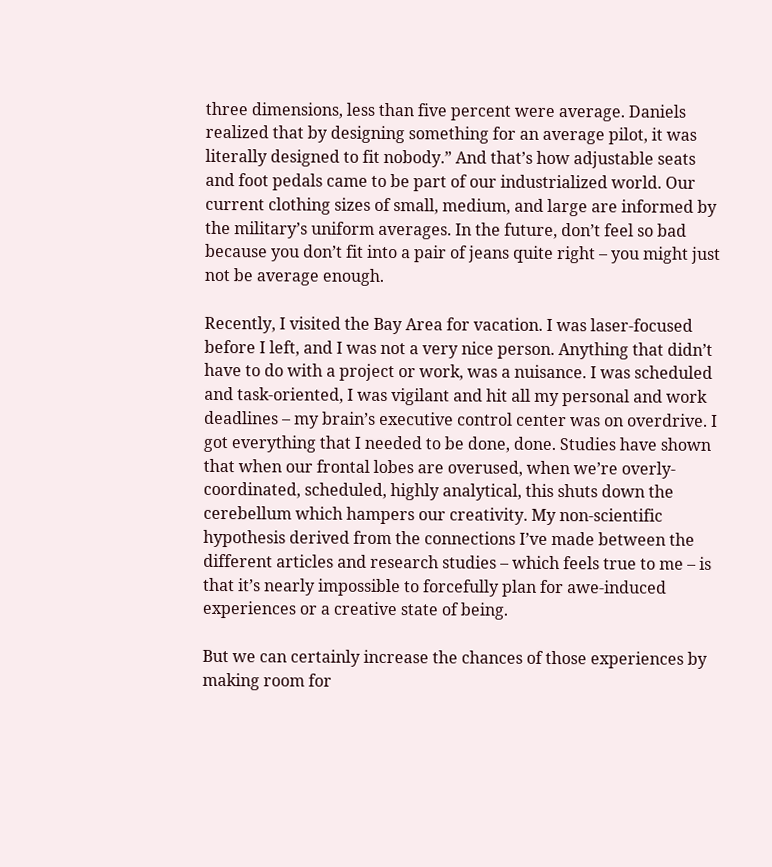three dimensions, less than five percent were average. Daniels realized that by designing something for an average pilot, it was literally designed to fit nobody.” And that’s how adjustable seats and foot pedals came to be part of our industrialized world. Our current clothing sizes of small, medium, and large are informed by the military’s uniform averages. In the future, don’t feel so bad because you don’t fit into a pair of jeans quite right – you might just not be average enough.

Recently, I visited the Bay Area for vacation. I was laser-focused before I left, and I was not a very nice person. Anything that didn’t have to do with a project or work, was a nuisance. I was scheduled and task-oriented, I was vigilant and hit all my personal and work deadlines – my brain’s executive control center was on overdrive. I got everything that I needed to be done, done. Studies have shown that when our frontal lobes are overused, when we’re overly-coordinated, scheduled, highly analytical, this shuts down the cerebellum which hampers our creativity. My non-scientific hypothesis derived from the connections I’ve made between the different articles and research studies – which feels true to me – is that it’s nearly impossible to forcefully plan for awe-induced experiences or a creative state of being.

But we can certainly increase the chances of those experiences by making room for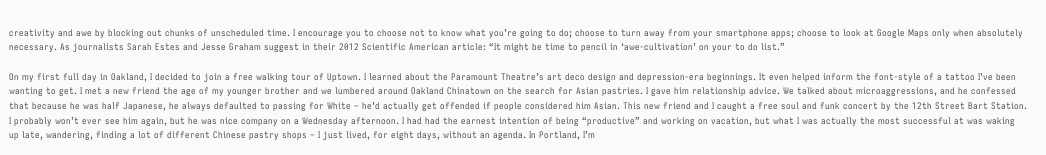creativity and awe by blocking out chunks of unscheduled time. I encourage you to choose not to know what you’re going to do; choose to turn away from your smartphone apps; choose to look at Google Maps only when absolutely necessary. As journalists Sarah Estes and Jesse Graham suggest in their 2012 Scientific American article: “It might be time to pencil in ‘awe-cultivation’ on your to do list.”

On my first full day in Oakland, I decided to join a free walking tour of Uptown. I learned about the Paramount Theatre’s art deco design and depression-era beginnings. It even helped inform the font-style of a tattoo I’ve been wanting to get. I met a new friend the age of my younger brother and we lumbered around Oakland Chinatown on the search for Asian pastries. I gave him relationship advice. We talked about microaggressions, and he confessed that because he was half Japanese, he always defaulted to passing for White – he’d actually get offended if people considered him Asian. This new friend and I caught a free soul and funk concert by the 12th Street Bart Station. I probably won’t ever see him again, but he was nice company on a Wednesday afternoon. I had had the earnest intention of being “productive” and working on vacation, but what I was actually the most successful at was waking up late, wandering, finding a lot of different Chinese pastry shops – I just lived, for eight days, without an agenda. In Portland, I’m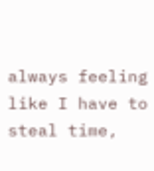always feeling like I have to steal time,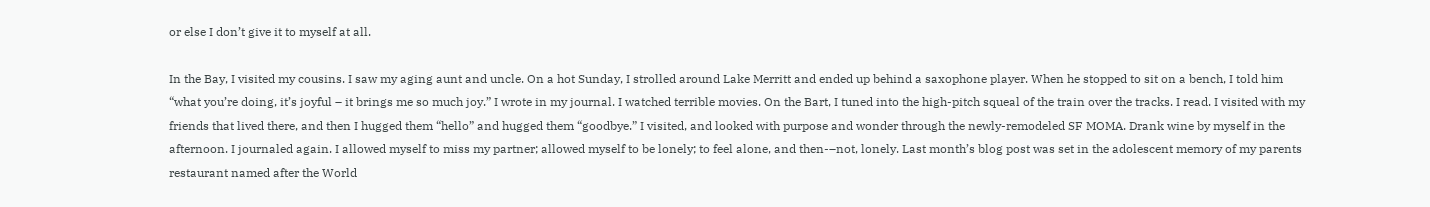or else I don’t give it to myself at all.

In the Bay, I visited my cousins. I saw my aging aunt and uncle. On a hot Sunday, I strolled around Lake Merritt and ended up behind a saxophone player. When he stopped to sit on a bench, I told him “what you’re doing, it’s joyful – it brings me so much joy.” I wrote in my journal. I watched terrible movies. On the Bart, I tuned into the high-pitch squeal of the train over the tracks. I read. I visited with my friends that lived there, and then I hugged them “hello” and hugged them “goodbye.” I visited, and looked with purpose and wonder through the newly-remodeled SF MOMA. Drank wine by myself in the afternoon. I journaled again. I allowed myself to miss my partner; allowed myself to be lonely; to feel alone, and then-–not, lonely. Last month’s blog post was set in the adolescent memory of my parents restaurant named after the World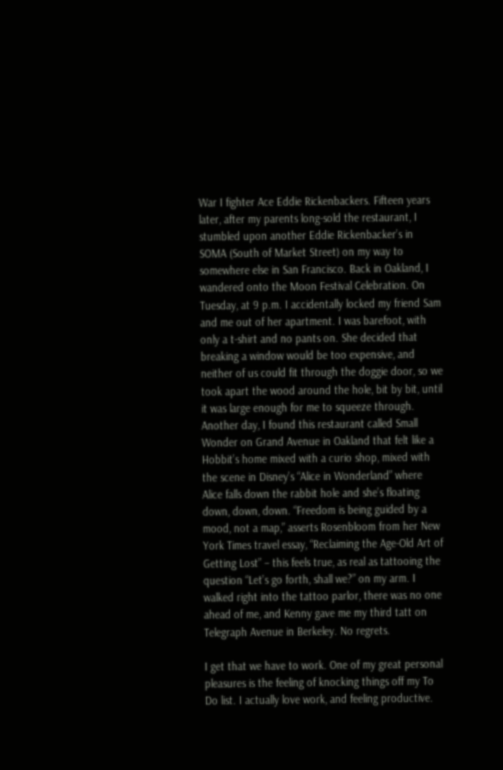War I fighter Ace Eddie Rickenbackers. Fifteen years later, after my parents long-sold the restaurant, I stumbled upon another Eddie Rickenbacker’s in SOMA (South of Market Street) on my way to somewhere else in San Francisco. Back in Oakland, I wandered onto the Moon Festival Celebration. On Tuesday, at 9 p.m. I accidentally locked my friend Sam and me out of her apartment. I was barefoot, with only a t-shirt and no pants on. She decided that breaking a window would be too expensive, and neither of us could fit through the doggie door, so we took apart the wood around the hole, bit by bit, until it was large enough for me to squeeze through. Another day, I found this restaurant called Small Wonder on Grand Avenue in Oakland that felt like a Hobbit’s home mixed with a curio shop, mixed with the scene in Disney’s “Alice in Wonderland” where Alice falls down the rabbit hole and she’s floating down, down, down. “Freedom is being guided by a mood, not a map,” asserts Rosenbloom from her New York Times travel essay, “Reclaiming the Age-Old Art of Getting Lost” – this feels true, as real as tattooing the question “Let’s go forth, shall we?” on my arm. I walked right into the tattoo parlor, there was no one ahead of me, and Kenny gave me my third tatt on Telegraph Avenue in Berkeley. No regrets.

I get that we have to work. One of my great personal pleasures is the feeling of knocking things off my To Do list. I actually love work, and feeling productive.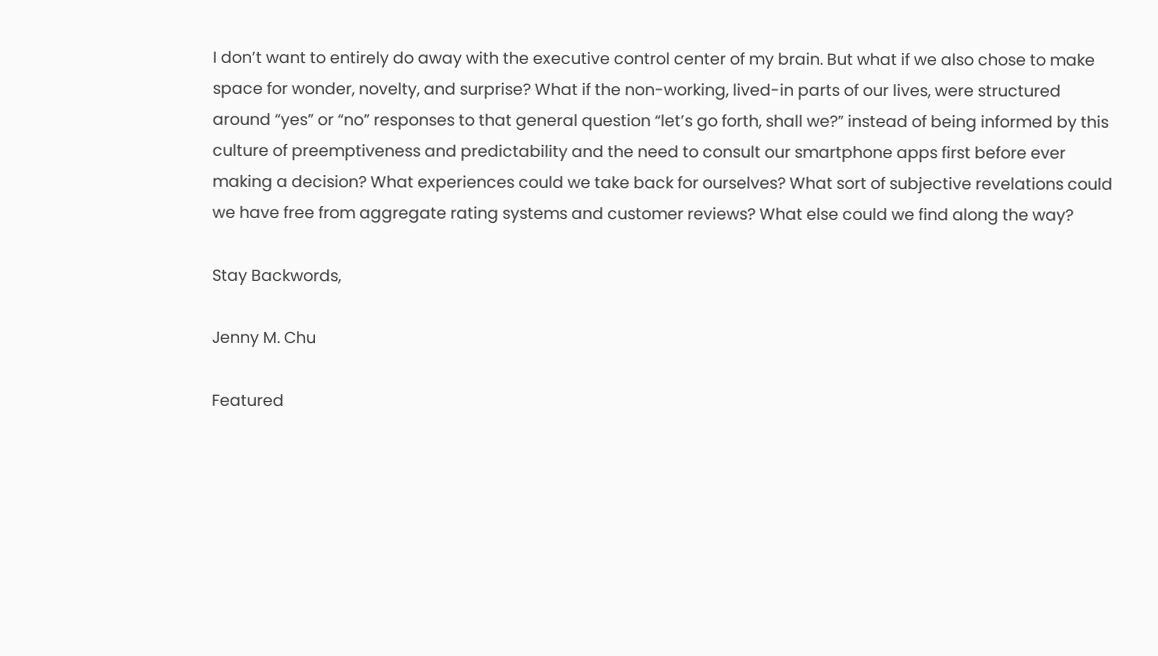I don’t want to entirely do away with the executive control center of my brain. But what if we also chose to make space for wonder, novelty, and surprise? What if the non-working, lived-in parts of our lives, were structured around “yes” or “no” responses to that general question “let’s go forth, shall we?” instead of being informed by this culture of preemptiveness and predictability and the need to consult our smartphone apps first before ever making a decision? What experiences could we take back for ourselves? What sort of subjective revelations could we have free from aggregate rating systems and customer reviews? What else could we find along the way?

Stay Backwords,

Jenny M. Chu

Featured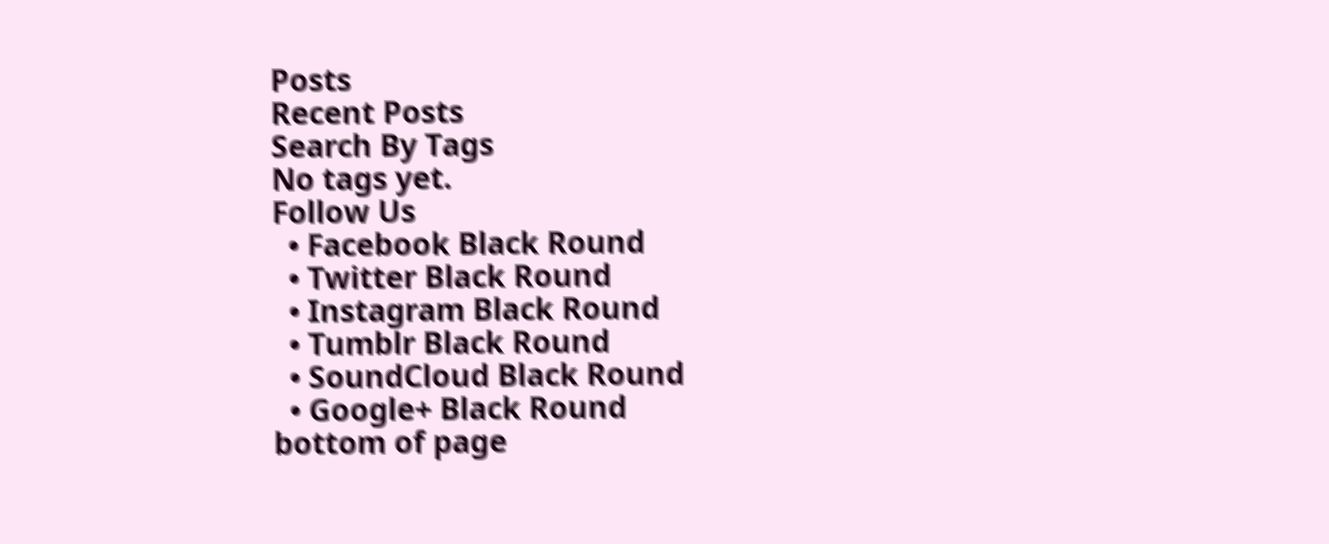Posts
Recent Posts
Search By Tags
No tags yet.
Follow Us
  • Facebook Black Round
  • Twitter Black Round
  • Instagram Black Round
  • Tumblr Black Round
  • SoundCloud Black Round
  • Google+ Black Round
bottom of page